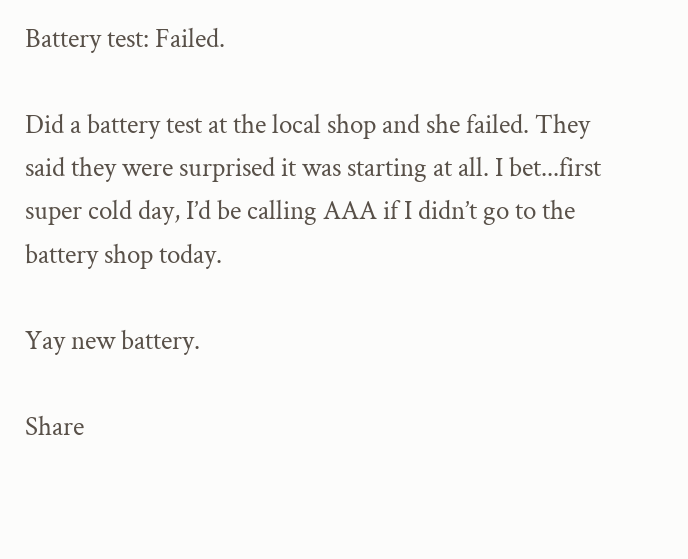Battery test: Failed.

Did a battery test at the local shop and she failed. They said they were surprised it was starting at all. I bet...first super cold day, I’d be calling AAA if I didn’t go to the battery shop today.

Yay new battery.

Share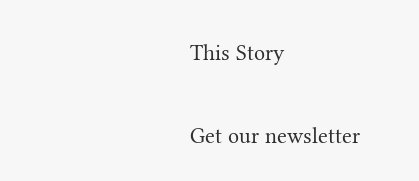This Story

Get our newsletter